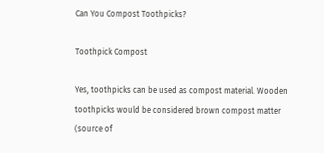Can You Compost Toothpicks?

Toothpick Compost

Yes, toothpicks can be used as compost material. Wooden toothpicks would be considered brown compost matter (source of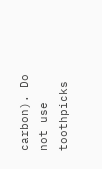carbon). Do not use toothpicks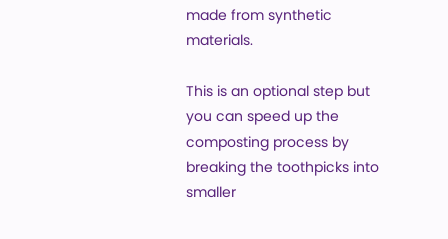made from synthetic materials.

This is an optional step but you can speed up the composting process by breaking the toothpicks into smaller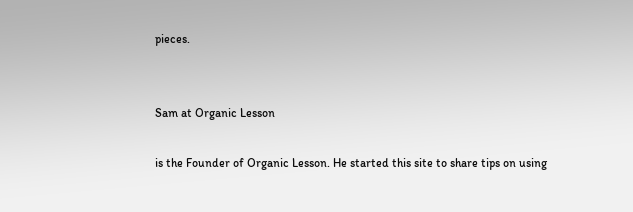pieces.


Sam at Organic Lesson

is the Founder of Organic Lesson. He started this site to share tips on using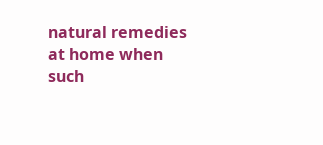natural remedies at home when such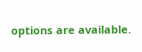options are available.